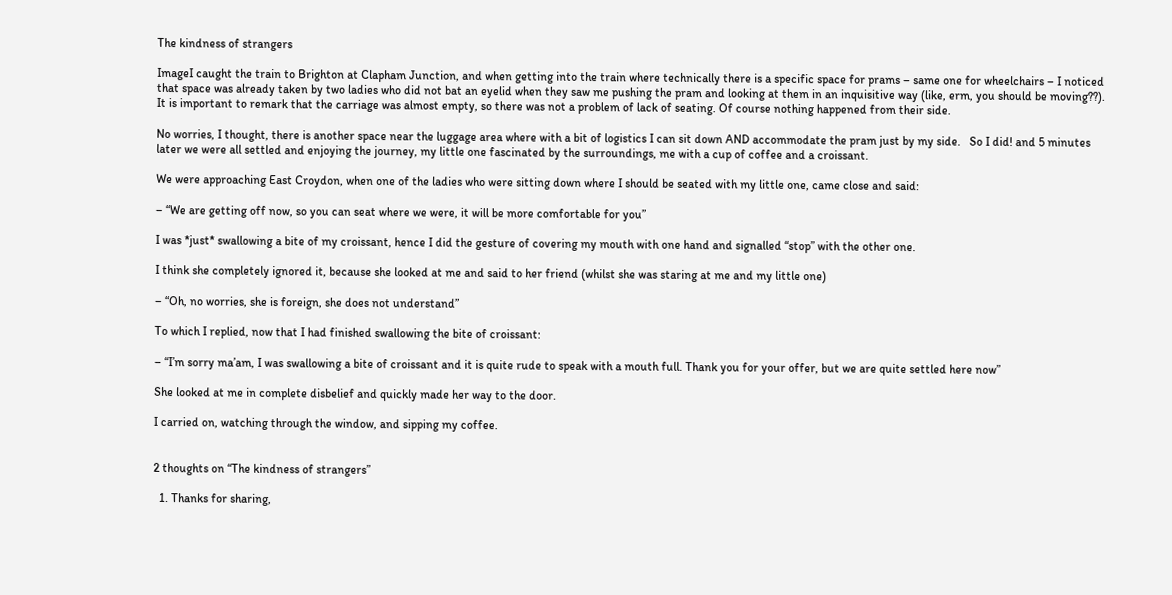The kindness of strangers

ImageI caught the train to Brighton at Clapham Junction, and when getting into the train where technically there is a specific space for prams – same one for wheelchairs – I noticed  that space was already taken by two ladies who did not bat an eyelid when they saw me pushing the pram and looking at them in an inquisitive way (like, erm, you should be moving??). It is important to remark that the carriage was almost empty, so there was not a problem of lack of seating. Of course nothing happened from their side.

No worries, I thought, there is another space near the luggage area where with a bit of logistics I can sit down AND accommodate the pram just by my side.   So I did! and 5 minutes later we were all settled and enjoying the journey, my little one fascinated by the surroundings, me with a cup of coffee and a croissant.

We were approaching East Croydon, when one of the ladies who were sitting down where I should be seated with my little one, came close and said:

– “We are getting off now, so you can seat where we were, it will be more comfortable for you”

I was *just* swallowing a bite of my croissant, hence I did the gesture of covering my mouth with one hand and signalled “stop” with the other one.

I think she completely ignored it, because she looked at me and said to her friend (whilst she was staring at me and my little one)

– “Oh, no worries, she is foreign, she does not understand”

To which I replied, now that I had finished swallowing the bite of croissant:

– “I’m sorry ma’am, I was swallowing a bite of croissant and it is quite rude to speak with a mouth full. Thank you for your offer, but we are quite settled here now”

She looked at me in complete disbelief and quickly made her way to the door.

I carried on, watching through the window, and sipping my coffee.


2 thoughts on “The kindness of strangers”

  1. Thanks for sharing,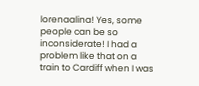lorenaalina! Yes, some people can be so inconsiderate! I had a problem like that on a train to Cardiff when I was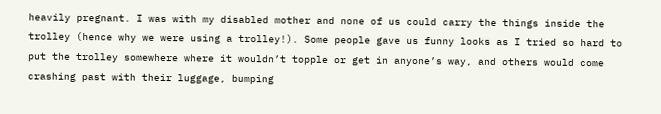heavily pregnant. I was with my disabled mother and none of us could carry the things inside the trolley (hence why we were using a trolley!). Some people gave us funny looks as I tried so hard to put the trolley somewhere where it wouldn’t topple or get in anyone’s way, and others would come crashing past with their luggage, bumping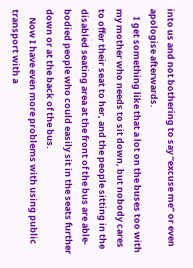into us and not bothering to say “excuse me” or even apologise afterwards.
    I get something like that a lot on the buses too with my mother who needs to sit down, but nobody cares to offer their seat to her, and the people sitting in the disabled seating area at the front of the bus are able-bodied people who could easily sit in the seats further down or at the back of the bus.
    Now I have even more problems with using public transport with a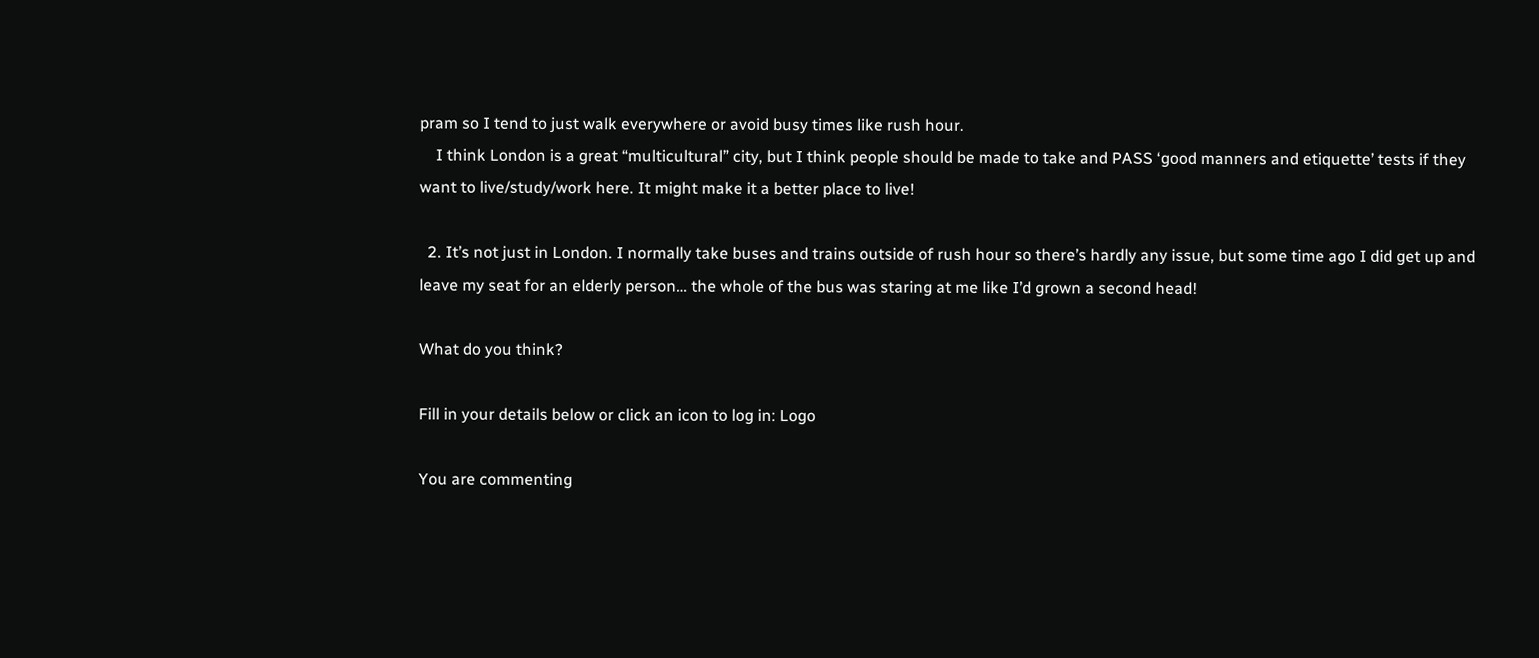pram so I tend to just walk everywhere or avoid busy times like rush hour.
    I think London is a great “multicultural” city, but I think people should be made to take and PASS ‘good manners and etiquette’ tests if they want to live/study/work here. It might make it a better place to live!

  2. It’s not just in London. I normally take buses and trains outside of rush hour so there’s hardly any issue, but some time ago I did get up and leave my seat for an elderly person… the whole of the bus was staring at me like I’d grown a second head!

What do you think?

Fill in your details below or click an icon to log in: Logo

You are commenting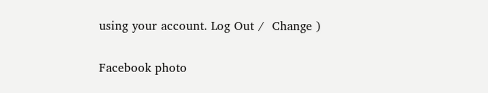using your account. Log Out /  Change )

Facebook photo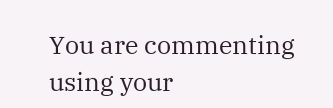You are commenting using your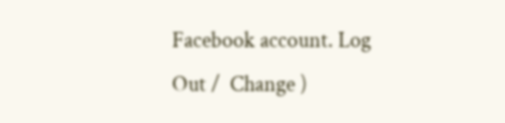Facebook account. Log Out /  Change )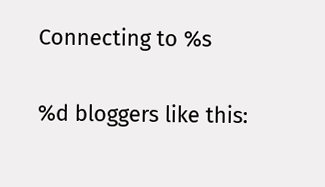Connecting to %s

%d bloggers like this: